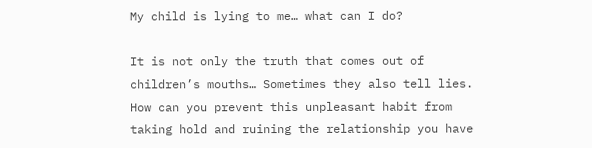My child is lying to me… what can I do?

It is not only the truth that comes out of children’s mouths… Sometimes they also tell lies. How can you prevent this unpleasant habit from taking hold and ruining the relationship you have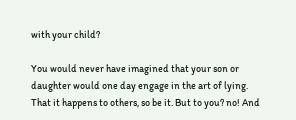with your child?

You would never have imagined that your son or daughter would one day engage in the art of lying. That it happens to others, so be it. But to you? no! And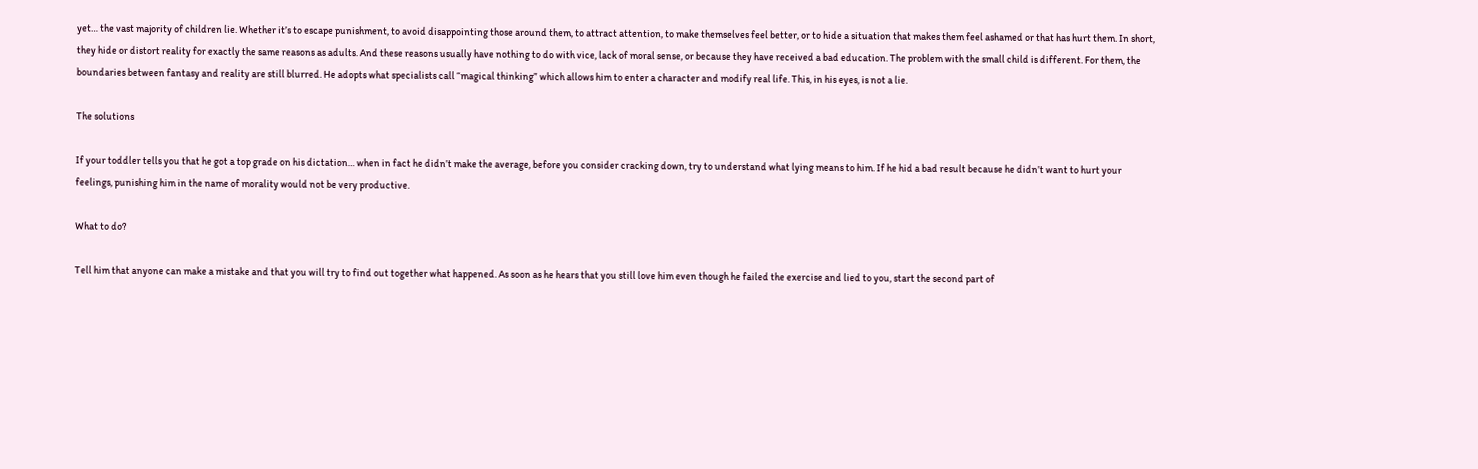yet… the vast majority of children lie. Whether it’s to escape punishment, to avoid disappointing those around them, to attract attention, to make themselves feel better, or to hide a situation that makes them feel ashamed or that has hurt them. In short, they hide or distort reality for exactly the same reasons as adults. And these reasons usually have nothing to do with vice, lack of moral sense, or because they have received a bad education. The problem with the small child is different. For them, the boundaries between fantasy and reality are still blurred. He adopts what specialists call “magical thinking” which allows him to enter a character and modify real life. This, in his eyes, is not a lie.

The solutions

If your toddler tells you that he got a top grade on his dictation… when in fact he didn’t make the average, before you consider cracking down, try to understand what lying means to him. If he hid a bad result because he didn’t want to hurt your feelings, punishing him in the name of morality would not be very productive.

What to do?

Tell him that anyone can make a mistake and that you will try to find out together what happened. As soon as he hears that you still love him even though he failed the exercise and lied to you, start the second part of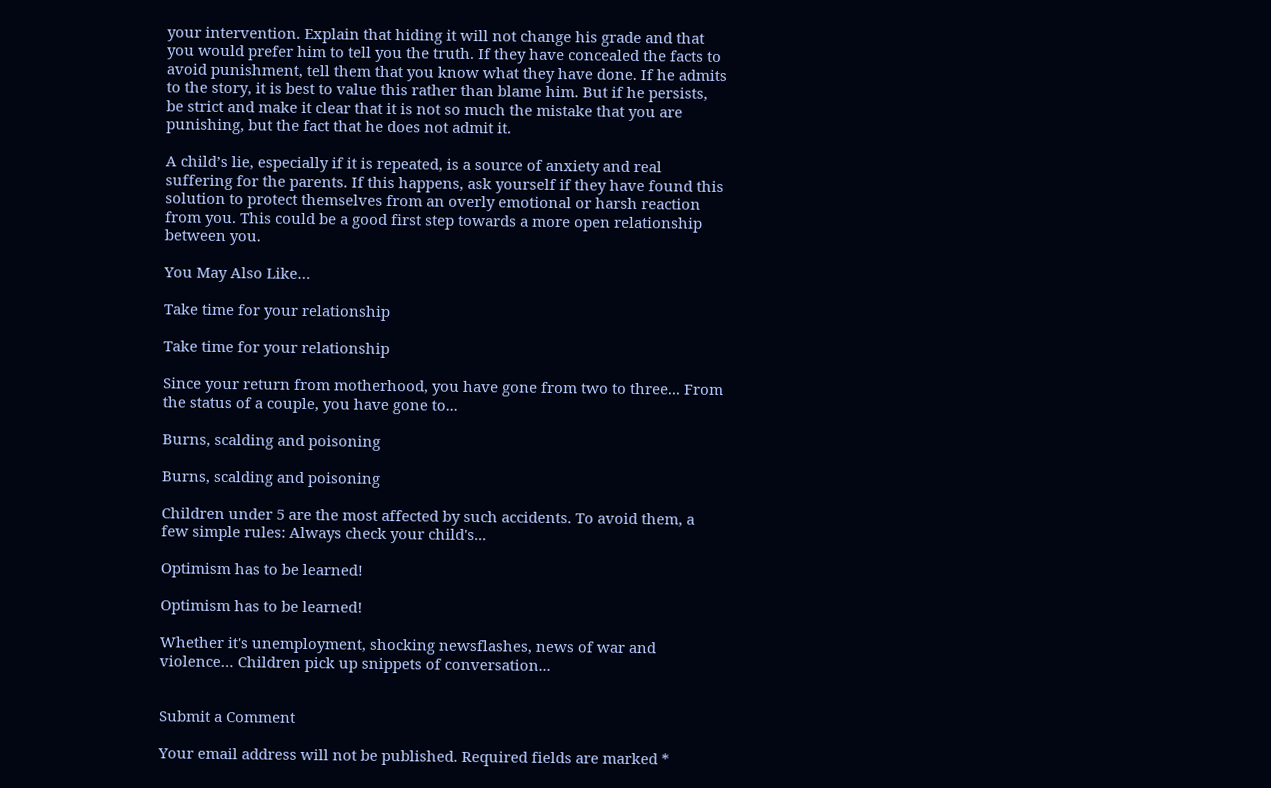your intervention. Explain that hiding it will not change his grade and that you would prefer him to tell you the truth. If they have concealed the facts to avoid punishment, tell them that you know what they have done. If he admits to the story, it is best to value this rather than blame him. But if he persists, be strict and make it clear that it is not so much the mistake that you are punishing, but the fact that he does not admit it.

A child’s lie, especially if it is repeated, is a source of anxiety and real suffering for the parents. If this happens, ask yourself if they have found this solution to protect themselves from an overly emotional or harsh reaction from you. This could be a good first step towards a more open relationship between you.

You May Also Like…

Take time for your relationship

Take time for your relationship

Since your return from motherhood, you have gone from two to three... From the status of a couple, you have gone to...

Burns, scalding and poisoning

Burns, scalding and poisoning

Children under 5 are the most affected by such accidents. To avoid them, a few simple rules: Always check your child's...

Optimism has to be learned!

Optimism has to be learned!

Whether it's unemployment, shocking newsflashes, news of war and violence… Children pick up snippets of conversation...


Submit a Comment

Your email address will not be published. Required fields are marked *